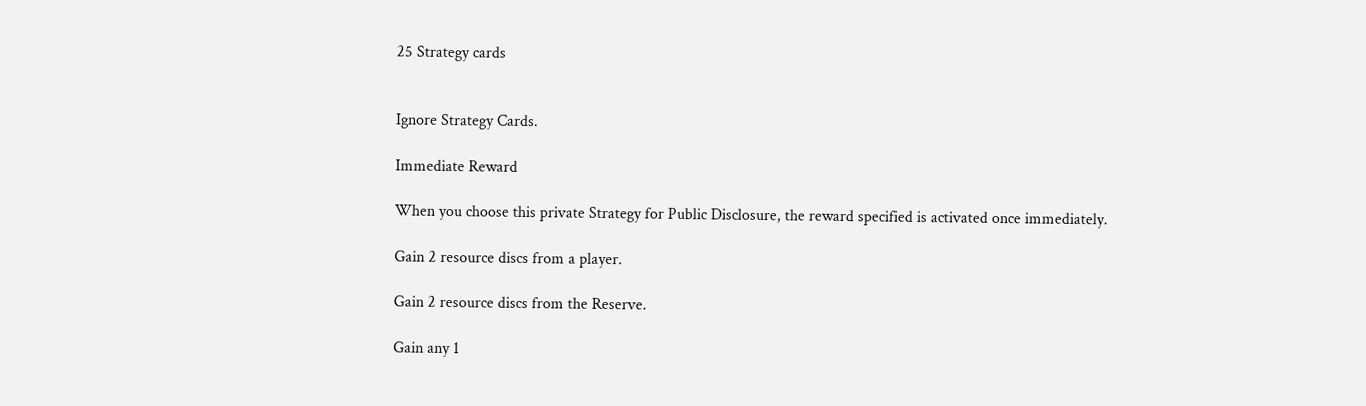25 Strategy cards


Ignore Strategy Cards.

Immediate Reward

When you choose this private Strategy for Public Disclosure, the reward specified is activated once immediately.

Gain 2 resource discs from a player.

Gain 2 resource discs from the Reserve.

Gain any 1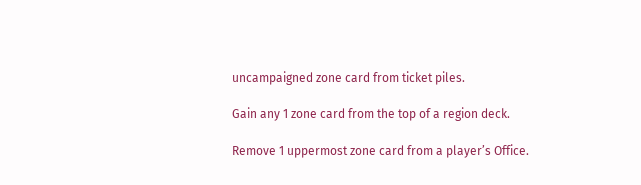uncampaigned zone card from ticket piles.

Gain any 1 zone card from the top of a region deck.

Remove 1 uppermost zone card from a player’s Office.